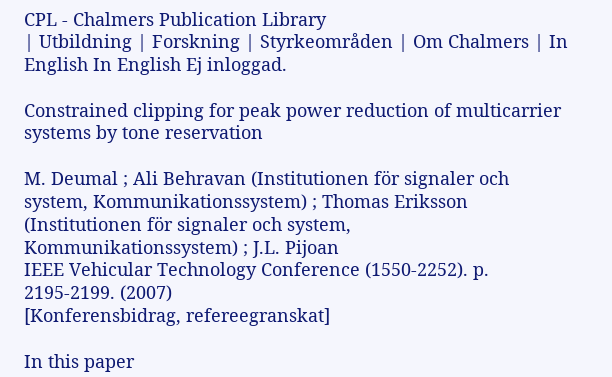CPL - Chalmers Publication Library
| Utbildning | Forskning | Styrkeområden | Om Chalmers | In English In English Ej inloggad.

Constrained clipping for peak power reduction of multicarrier systems by tone reservation

M. Deumal ; Ali Behravan (Institutionen för signaler och system, Kommunikationssystem) ; Thomas Eriksson (Institutionen för signaler och system, Kommunikationssystem) ; J.L. Pijoan
IEEE Vehicular Technology Conference (1550-2252). p. 2195-2199. (2007)
[Konferensbidrag, refereegranskat]

In this paper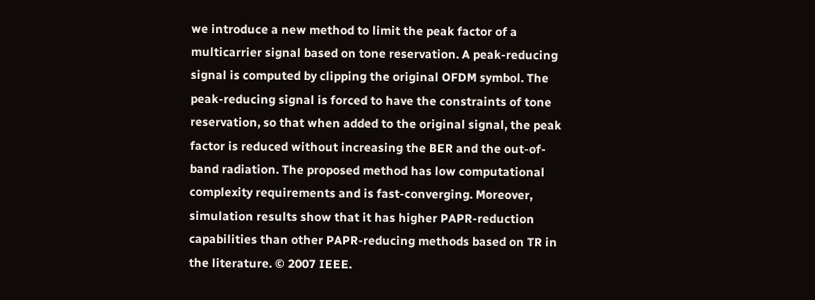we introduce a new method to limit the peak factor of a multicarrier signal based on tone reservation. A peak-reducing signal is computed by clipping the original OFDM symbol. The peak-reducing signal is forced to have the constraints of tone reservation, so that when added to the original signal, the peak factor is reduced without increasing the BER and the out-of-band radiation. The proposed method has low computational complexity requirements and is fast-converging. Moreover, simulation results show that it has higher PAPR-reduction capabilities than other PAPR-reducing methods based on TR in the literature. © 2007 IEEE.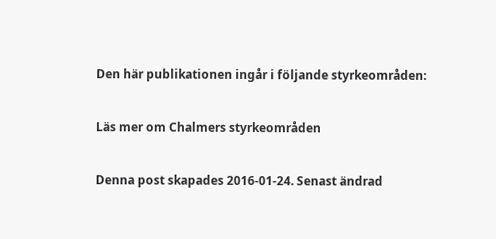Den här publikationen ingår i följande styrkeområden:

Läs mer om Chalmers styrkeområden

Denna post skapades 2016-01-24. Senast ändrad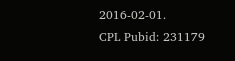2016-02-01.
CPL Pubid: 231179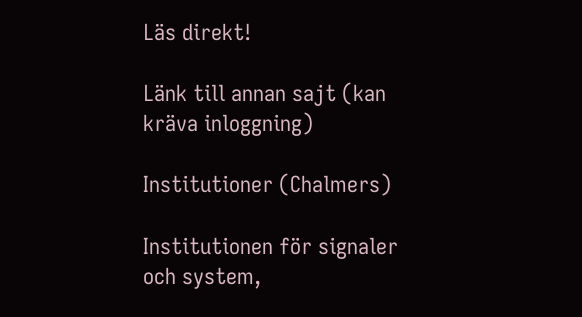Läs direkt!

Länk till annan sajt (kan kräva inloggning)

Institutioner (Chalmers)

Institutionen för signaler och system,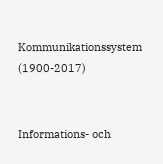Kommunikationssystem (1900-2017)


Informations- och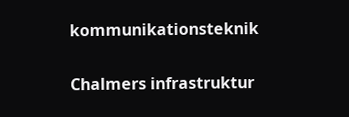kommunikationsteknik

Chalmers infrastruktur